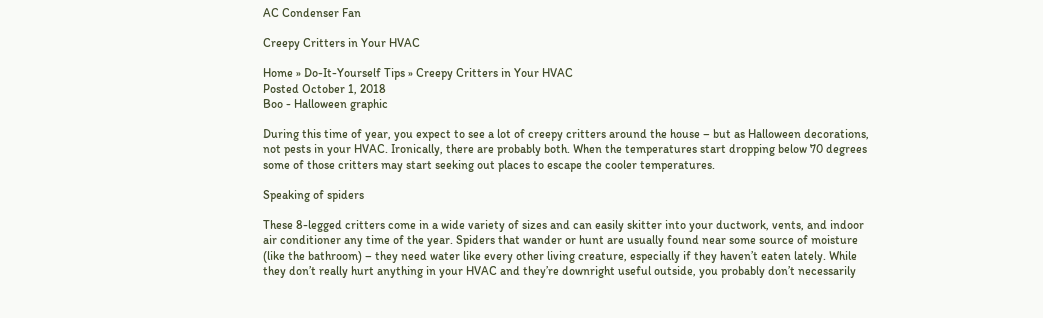AC Condenser Fan

Creepy Critters in Your HVAC

Home » Do-It-Yourself Tips » Creepy Critters in Your HVAC
Posted October 1, 2018
Boo - Halloween graphic

During this time of year, you expect to see a lot of creepy critters around the house – but as Halloween decorations, not pests in your HVAC. Ironically, there are probably both. When the temperatures start dropping below 70 degrees some of those critters may start seeking out places to escape the cooler temperatures.

Speaking of spiders

These 8-legged critters come in a wide variety of sizes and can easily skitter into your ductwork, vents, and indoor air conditioner any time of the year. Spiders that wander or hunt are usually found near some source of moisture (like the bathroom) – they need water like every other living creature, especially if they haven’t eaten lately. While they don’t really hurt anything in your HVAC and they’re downright useful outside, you probably don’t necessarily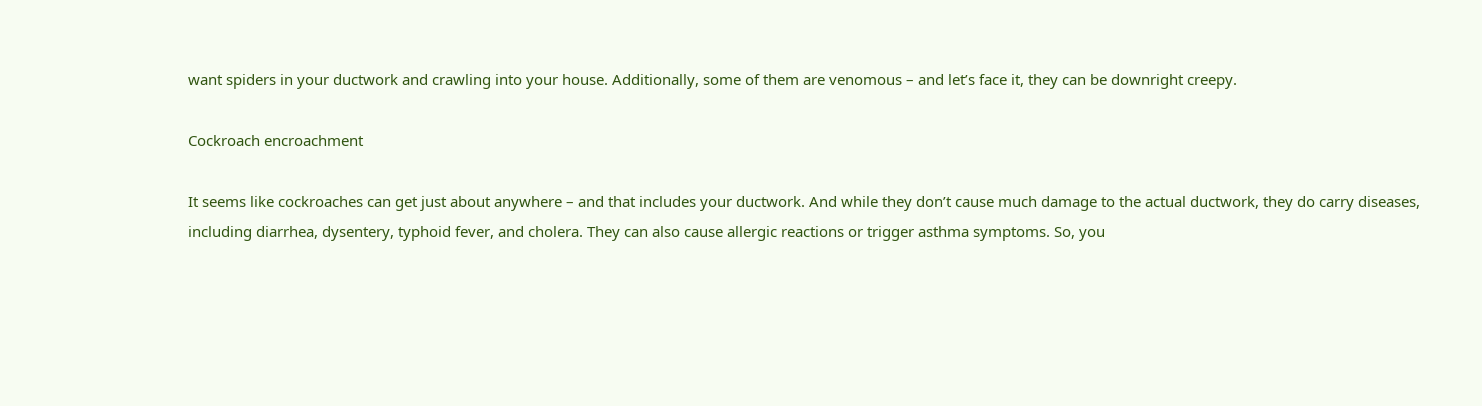want spiders in your ductwork and crawling into your house. Additionally, some of them are venomous – and let’s face it, they can be downright creepy.

Cockroach encroachment

It seems like cockroaches can get just about anywhere – and that includes your ductwork. And while they don’t cause much damage to the actual ductwork, they do carry diseases, including diarrhea, dysentery, typhoid fever, and cholera. They can also cause allergic reactions or trigger asthma symptoms. So, you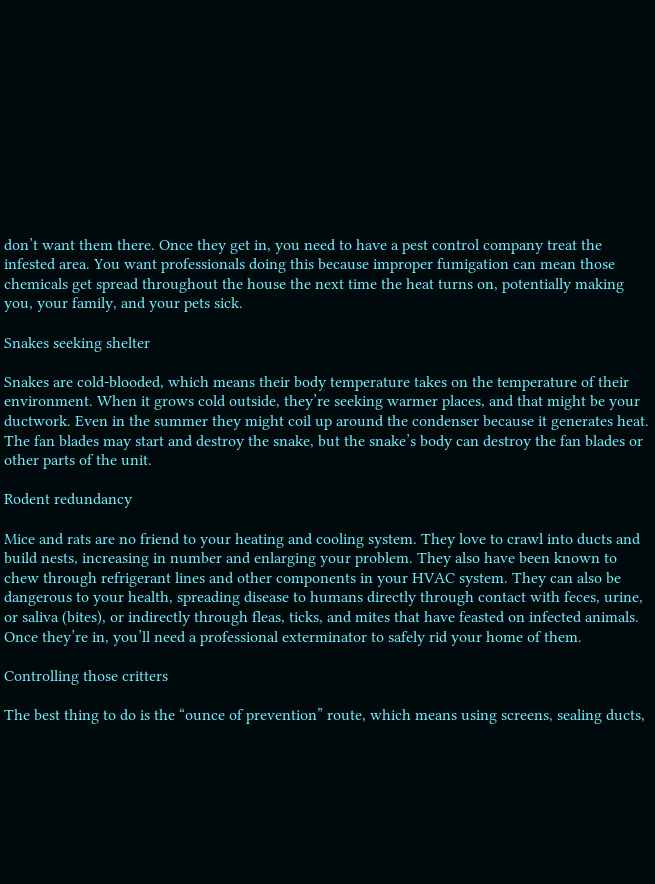don’t want them there. Once they get in, you need to have a pest control company treat the infested area. You want professionals doing this because improper fumigation can mean those chemicals get spread throughout the house the next time the heat turns on, potentially making you, your family, and your pets sick.

Snakes seeking shelter

Snakes are cold-blooded, which means their body temperature takes on the temperature of their environment. When it grows cold outside, they’re seeking warmer places, and that might be your ductwork. Even in the summer they might coil up around the condenser because it generates heat. The fan blades may start and destroy the snake, but the snake’s body can destroy the fan blades or other parts of the unit.

Rodent redundancy

Mice and rats are no friend to your heating and cooling system. They love to crawl into ducts and build nests, increasing in number and enlarging your problem. They also have been known to chew through refrigerant lines and other components in your HVAC system. They can also be dangerous to your health, spreading disease to humans directly through contact with feces, urine, or saliva (bites), or indirectly through fleas, ticks, and mites that have feasted on infected animals. Once they’re in, you’ll need a professional exterminator to safely rid your home of them.

Controlling those critters

The best thing to do is the “ounce of prevention” route, which means using screens, sealing ducts,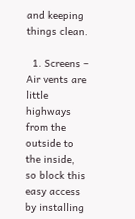and keeping things clean.

  1. Screens – Air vents are little highways from the outside to the inside, so block this easy access by installing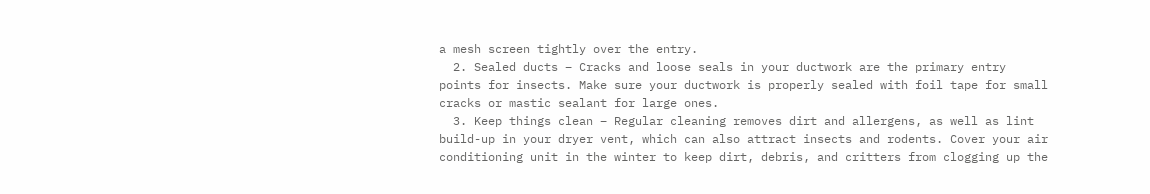a mesh screen tightly over the entry.
  2. Sealed ducts – Cracks and loose seals in your ductwork are the primary entry points for insects. Make sure your ductwork is properly sealed with foil tape for small cracks or mastic sealant for large ones.
  3. Keep things clean – Regular cleaning removes dirt and allergens, as well as lint build-up in your dryer vent, which can also attract insects and rodents. Cover your air conditioning unit in the winter to keep dirt, debris, and critters from clogging up the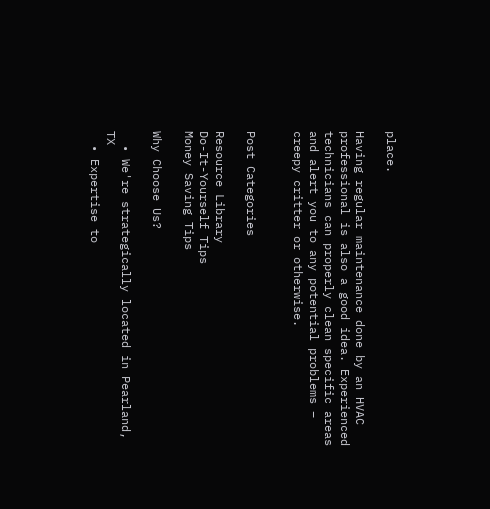place.

Having regular maintenance done by an HVAC professional is also a good idea. Experienced technicians can properly clean specific areas and alert you to any potential problems – creepy critter or otherwise.


Post Categories

Resource Library
Do-It-Yourself Tips
Money Saving Tips

Why Choose Us?

  • We're strategically located in Pearland, TX
  • Expertise to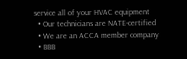service all of your HVAC equipment
  • Our technicians are NATE-certified
  • We are an ACCA member company
  • BBB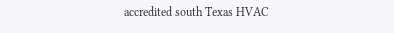accredited south Texas HVAC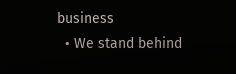business
  • We stand behind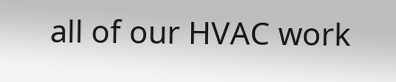all of our HVAC work